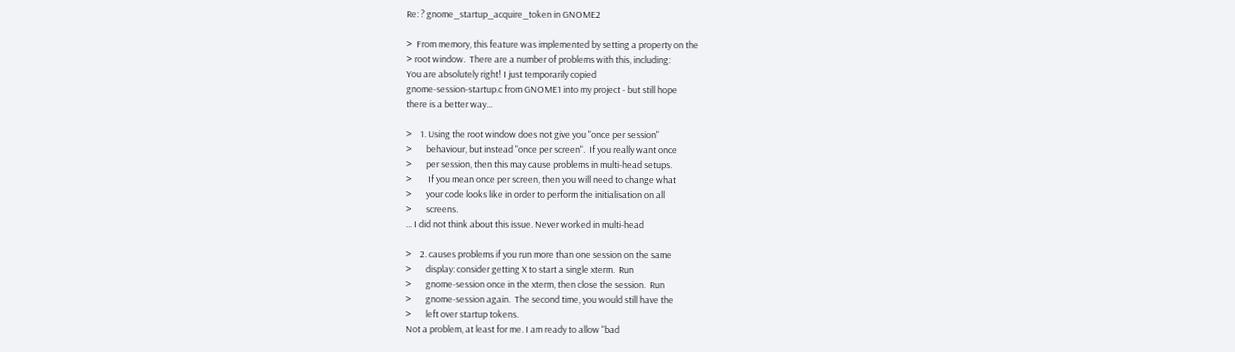Re: ? gnome_startup_acquire_token in GNOME2

>  From memory, this feature was implemented by setting a property on the
> root window.  There are a number of problems with this, including:
You are absolutely right! I just temporarily copied
gnome-session-startup.c from GNOME1 into my project - but still hope
there is a better way...

>    1. Using the root window does not give you "once per session"
>       behaviour, but instead "once per screen".  If you really want once
>       per session, then this may cause problems in multi-head setups.
>        If you mean once per screen, then you will need to change what
>       your code looks like in order to perform the initialisation on all
>       screens.
... I did not think about this issue. Never worked in multi-head

>    2. causes problems if you run more than one session on the same
>       display: consider getting X to start a single xterm.  Run
>       gnome-session once in the xterm, then close the session.  Run
>       gnome-session again.  The second time, you would still have the
>       left over startup tokens.
Not a problem, at least for me. I am ready to allow "bad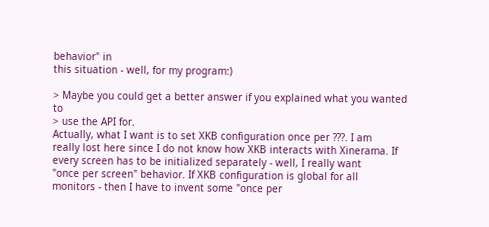behavior" in
this situation - well, for my program:)

> Maybe you could get a better answer if you explained what you wanted to
> use the API for.
Actually, what I want is to set XKB configuration once per ???. I am
really lost here since I do not know how XKB interacts with Xinerama. If
every screen has to be initialized separately - well, I really want
"once per screen" behavior. If XKB configuration is global for all
monitors - then I have to invent some "once per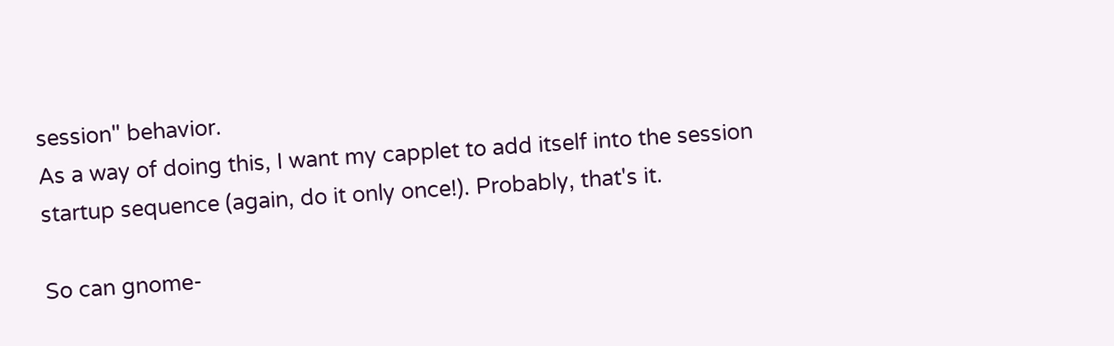session" behavior.
As a way of doing this, I want my capplet to add itself into the session
startup sequence (again, do it only once!). Probably, that's it.

So can gnome-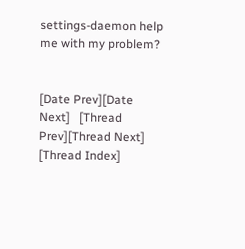settings-daemon help me with my problem?


[Date Prev][Date Next]   [Thread Prev][Thread Next]   [Thread Index]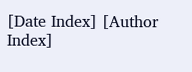[Date Index] [Author Index]